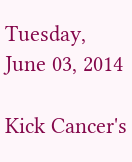Tuesday, June 03, 2014

Kick Cancer's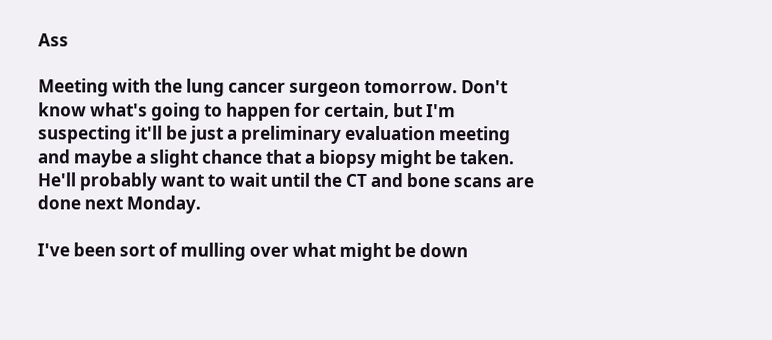Ass

Meeting with the lung cancer surgeon tomorrow. Don't know what's going to happen for certain, but I'm suspecting it'll be just a preliminary evaluation meeting and maybe a slight chance that a biopsy might be taken. He'll probably want to wait until the CT and bone scans are done next Monday.

I've been sort of mulling over what might be down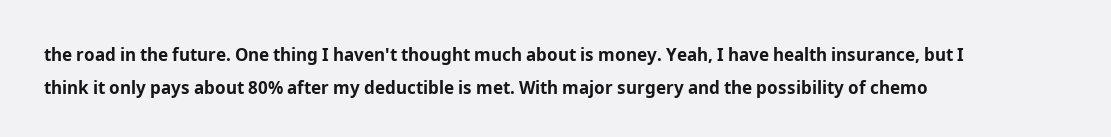the road in the future. One thing I haven't thought much about is money. Yeah, I have health insurance, but I think it only pays about 80% after my deductible is met. With major surgery and the possibility of chemo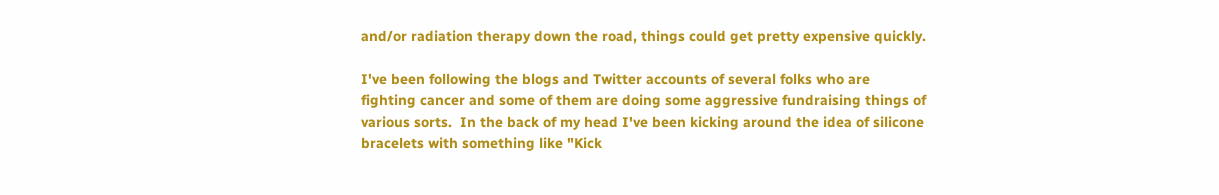and/or radiation therapy down the road, things could get pretty expensive quickly.

I've been following the blogs and Twitter accounts of several folks who are fighting cancer and some of them are doing some aggressive fundraising things of various sorts.  In the back of my head I've been kicking around the idea of silicone bracelets with something like "Kick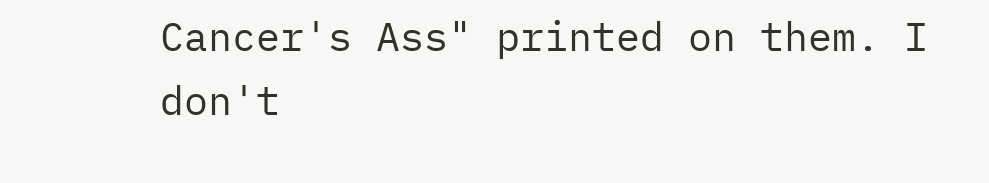Cancer's Ass" printed on them. I don't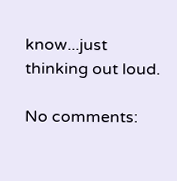know...just thinking out loud.

No comments: